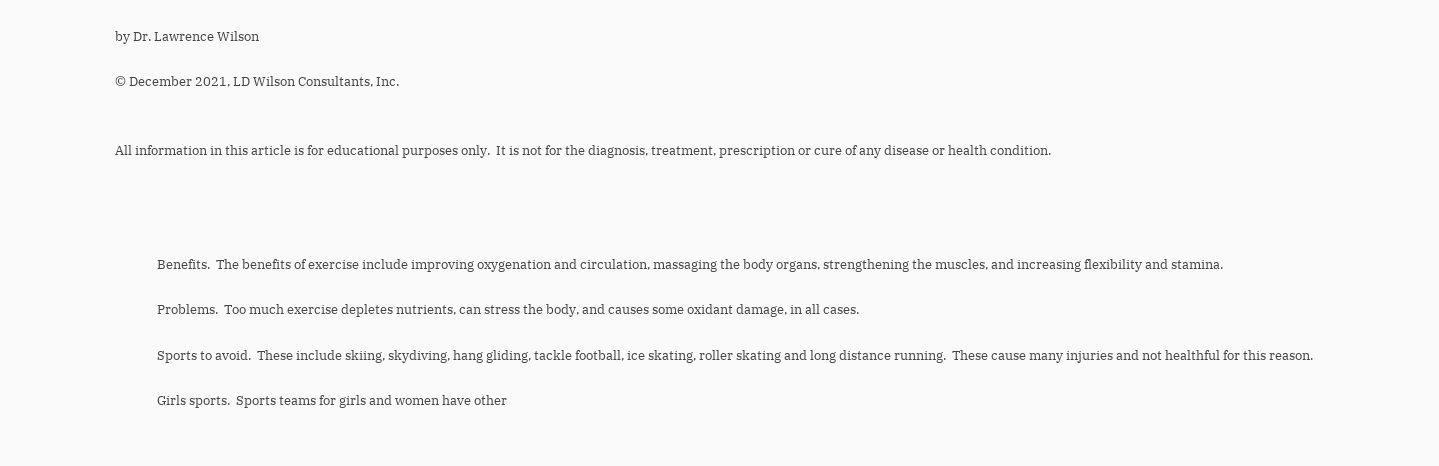by Dr. Lawrence Wilson

© December 2021, LD Wilson Consultants, Inc.


All information in this article is for educational purposes only.  It is not for the diagnosis, treatment, prescription or cure of any disease or health condition.




              Benefits.  The benefits of exercise include improving oxygenation and circulation, massaging the body organs, strengthening the muscles, and increasing flexibility and stamina.

              Problems.  Too much exercise depletes nutrients, can stress the body, and causes some oxidant damage, in all cases.

              Sports to avoid.  These include skiing, skydiving, hang gliding, tackle football, ice skating, roller skating and long distance running.  These cause many injuries and not healthful for this reason.

              Girls sports.  Sports teams for girls and women have other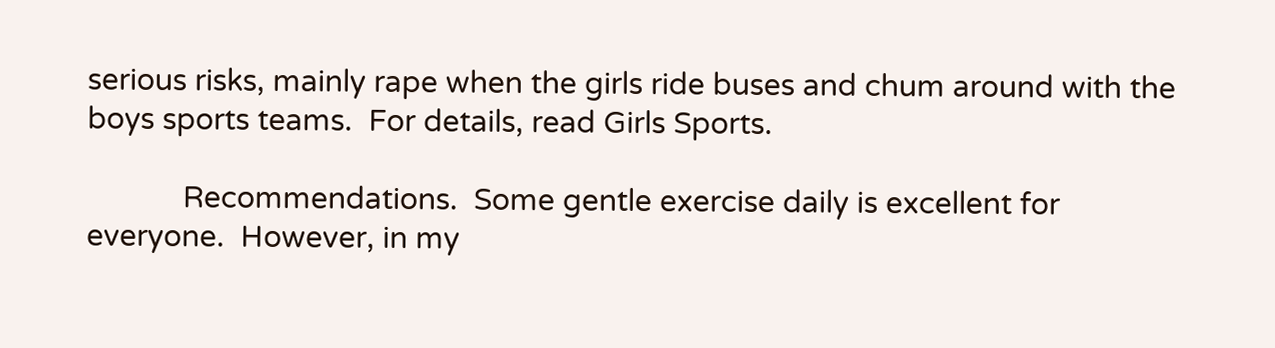serious risks, mainly rape when the girls ride buses and chum around with the boys sports teams.  For details, read Girls Sports.

            Recommendations.  Some gentle exercise daily is excellent for everyone.  However, in my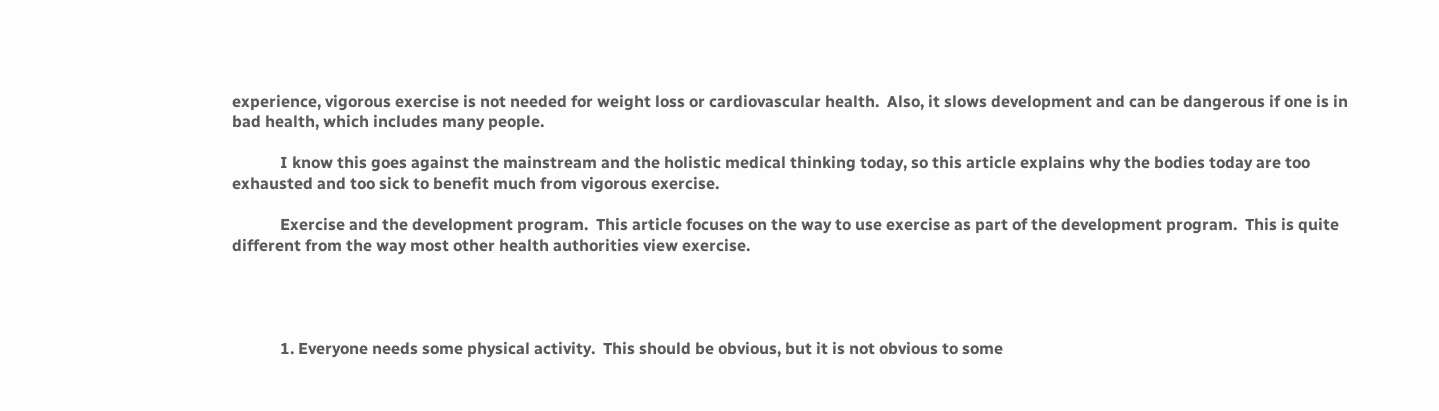experience, vigorous exercise is not needed for weight loss or cardiovascular health.  Also, it slows development and can be dangerous if one is in bad health, which includes many people.

            I know this goes against the mainstream and the holistic medical thinking today, so this article explains why the bodies today are too exhausted and too sick to benefit much from vigorous exercise.

            Exercise and the development program.  This article focuses on the way to use exercise as part of the development program.  This is quite different from the way most other health authorities view exercise.




            1. Everyone needs some physical activity.  This should be obvious, but it is not obvious to some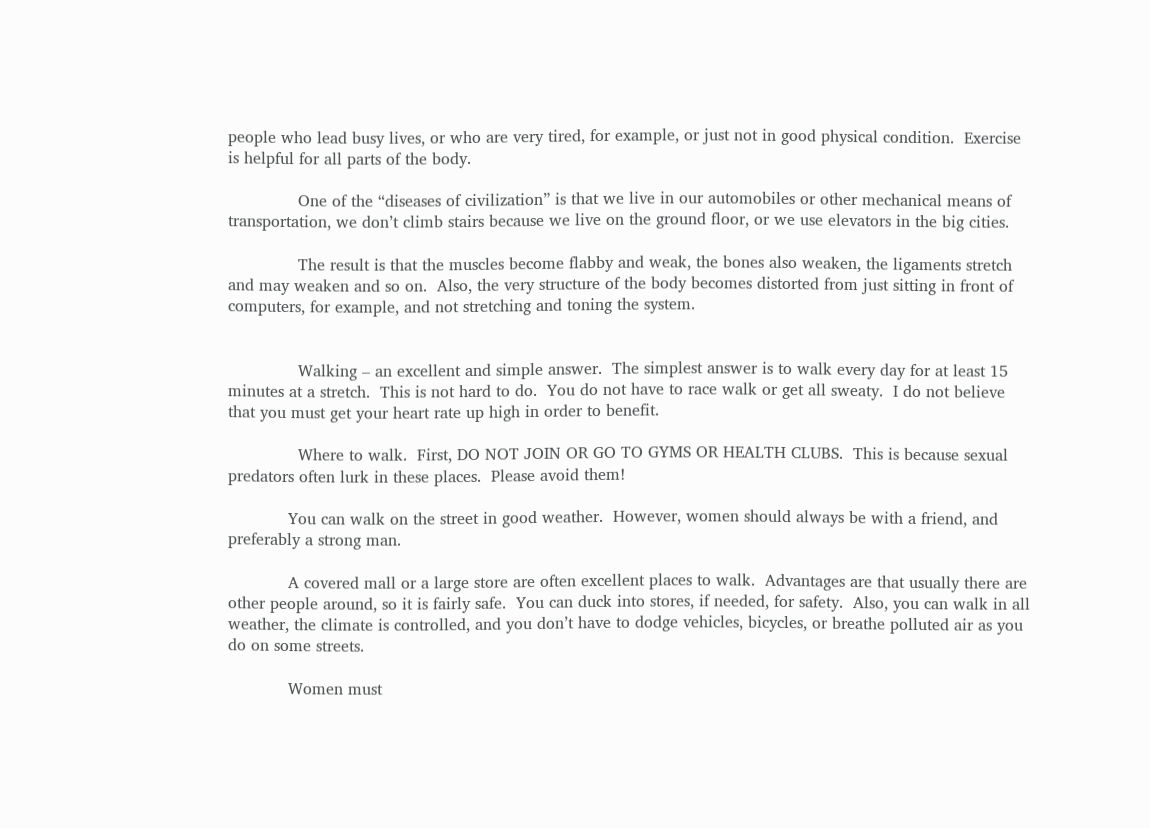people who lead busy lives, or who are very tired, for example, or just not in good physical condition.  Exercise is helpful for all parts of the body.

              One of the “diseases of civilization” is that we live in our automobiles or other mechanical means of transportation, we don’t climb stairs because we live on the ground floor, or we use elevators in the big cities.

              The result is that the muscles become flabby and weak, the bones also weaken, the ligaments stretch and may weaken and so on.  Also, the very structure of the body becomes distorted from just sitting in front of computers, for example, and not stretching and toning the system.


              Walking – an excellent and simple answer.  The simplest answer is to walk every day for at least 15 minutes at a stretch.  This is not hard to do.  You do not have to race walk or get all sweaty.  I do not believe that you must get your heart rate up high in order to benefit.

              Where to walk.  First, DO NOT JOIN OR GO TO GYMS OR HEALTH CLUBS.  This is because sexual predators often lurk in these places.  Please avoid them!

            You can walk on the street in good weather.  However, women should always be with a friend, and preferably a strong man.

            A covered mall or a large store are often excellent places to walk.  Advantages are that usually there are other people around, so it is fairly safe.  You can duck into stores, if needed, for safety.  Also, you can walk in all weather, the climate is controlled, and you don’t have to dodge vehicles, bicycles, or breathe polluted air as you do on some streets.

            Women must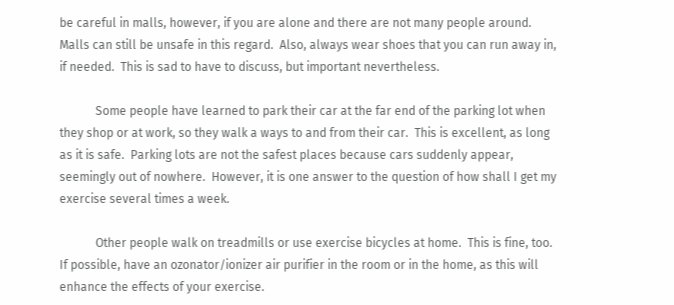be careful in malls, however, if you are alone and there are not many people around.  Malls can still be unsafe in this regard.  Also, always wear shoes that you can run away in, if needed.  This is sad to have to discuss, but important nevertheless.

            Some people have learned to park their car at the far end of the parking lot when they shop or at work, so they walk a ways to and from their car.  This is excellent, as long as it is safe.  Parking lots are not the safest places because cars suddenly appear, seemingly out of nowhere.  However, it is one answer to the question of how shall I get my exercise several times a week.

            Other people walk on treadmills or use exercise bicycles at home.  This is fine, too.  If possible, have an ozonator/ionizer air purifier in the room or in the home, as this will enhance the effects of your exercise.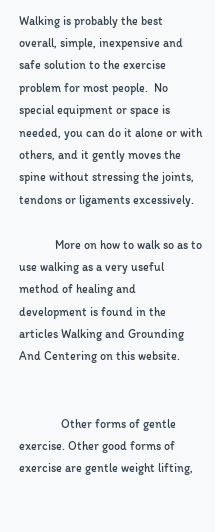Walking is probably the best overall, simple, inexpensive and safe solution to the exercise problem for most people.  No special equipment or space is needed, you can do it alone or with others, and it gently moves the spine without stressing the joints, tendons or ligaments excessively.

            More on how to walk so as to use walking as a very useful method of healing and development is found in the articles Walking and Grounding And Centering on this website.


              Other forms of gentle exercise. Other good forms of exercise are gentle weight lifting,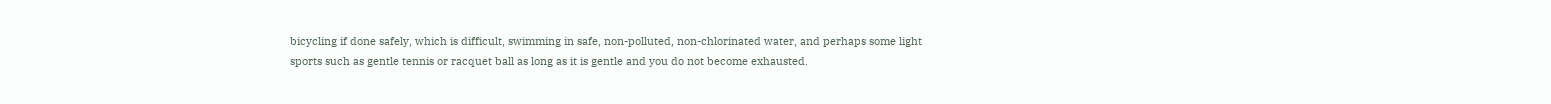bicycling if done safely, which is difficult, swimming in safe, non-polluted, non-chlorinated water, and perhaps some light sports such as gentle tennis or racquet ball as long as it is gentle and you do not become exhausted.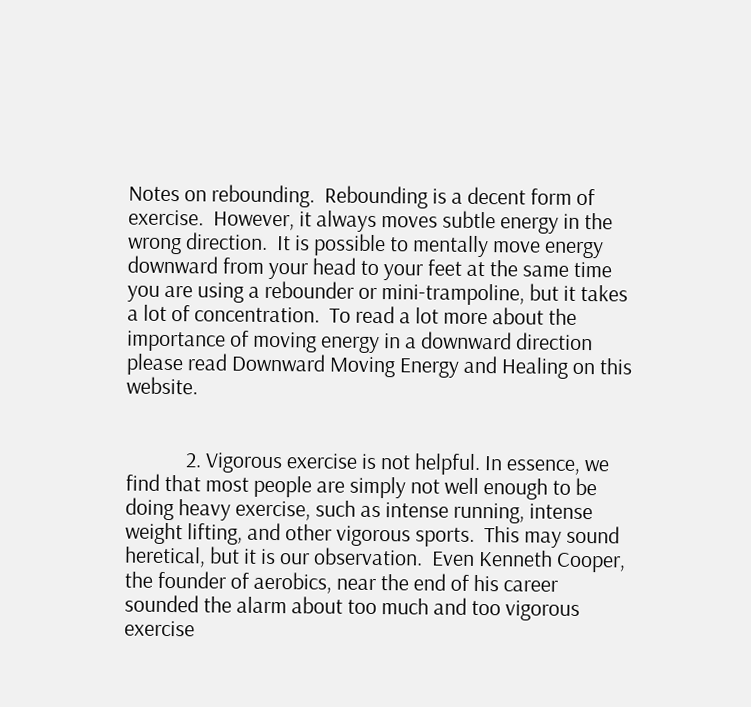Notes on rebounding.  Rebounding is a decent form of exercise.  However, it always moves subtle energy in the wrong direction.  It is possible to mentally move energy downward from your head to your feet at the same time you are using a rebounder or mini-trampoline, but it takes a lot of concentration.  To read a lot more about the importance of moving energy in a downward direction please read Downward Moving Energy and Healing on this website.


            2. Vigorous exercise is not helpful. In essence, we find that most people are simply not well enough to be doing heavy exercise, such as intense running, intense weight lifting, and other vigorous sports.  This may sound heretical, but it is our observation.  Even Kenneth Cooper, the founder of aerobics, near the end of his career sounded the alarm about too much and too vigorous exercise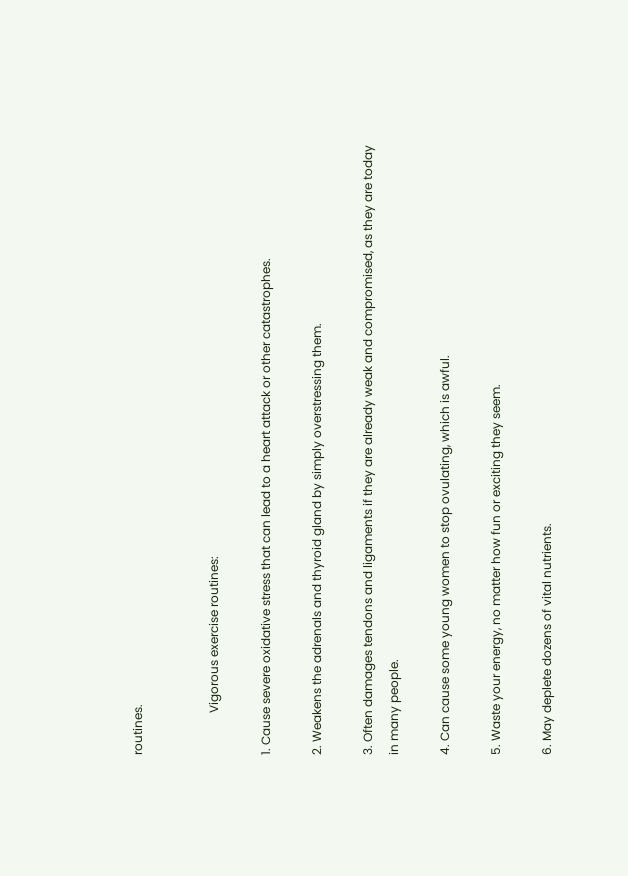routines.


              Vigorous exercise routines:

1. Cause severe oxidative stress that can lead to a heart attack or other catastrophes.

2. Weakens the adrenals and thyroid gland by simply overstressing them.

3. Often damages tendons and ligaments if they are already weak and compromised, as they are today in many people.

4. Can cause some young women to stop ovulating, which is awful.

5. Waste your energy, no matter how fun or exciting they seem.

6. May deplete dozens of vital nutrients.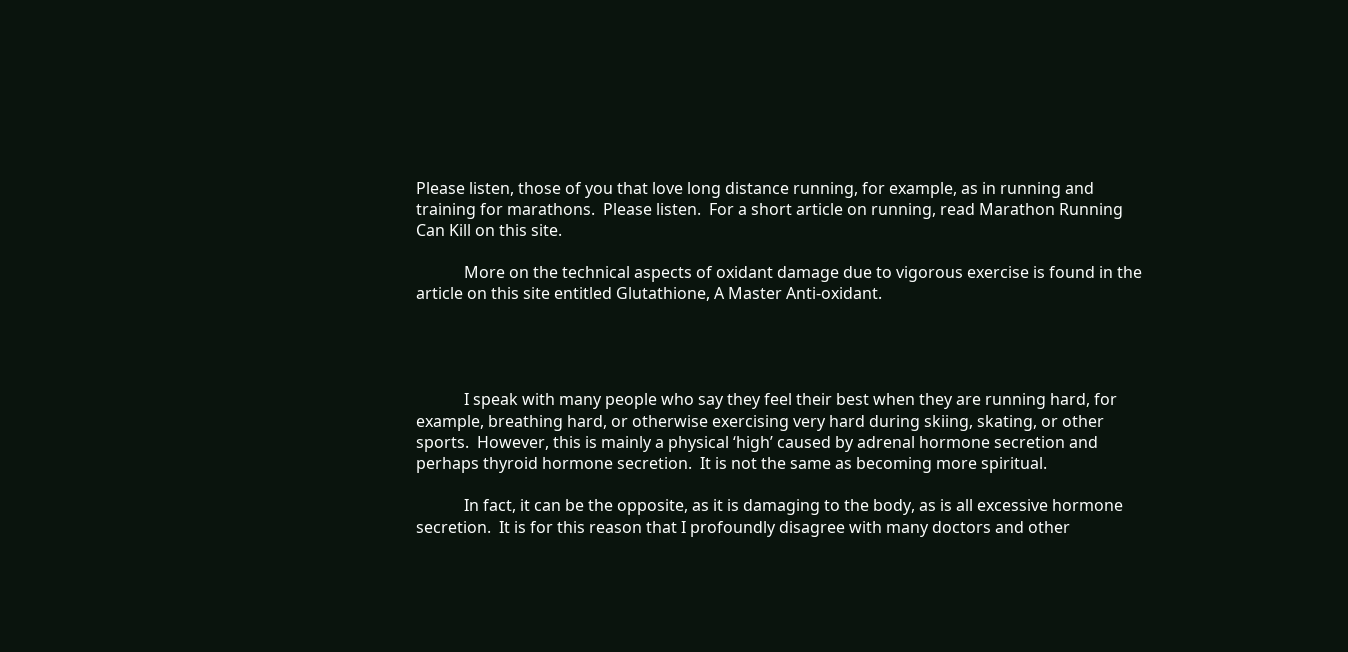Please listen, those of you that love long distance running, for example, as in running and training for marathons.  Please listen.  For a short article on running, read Marathon Running Can Kill on this site.

            More on the technical aspects of oxidant damage due to vigorous exercise is found in the article on this site entitled Glutathione, A Master Anti-oxidant.




            I speak with many people who say they feel their best when they are running hard, for example, breathing hard, or otherwise exercising very hard during skiing, skating, or other sports.  However, this is mainly a physical ‘high’ caused by adrenal hormone secretion and perhaps thyroid hormone secretion.  It is not the same as becoming more spiritual.

            In fact, it can be the opposite, as it is damaging to the body, as is all excessive hormone secretion.  It is for this reason that I profoundly disagree with many doctors and other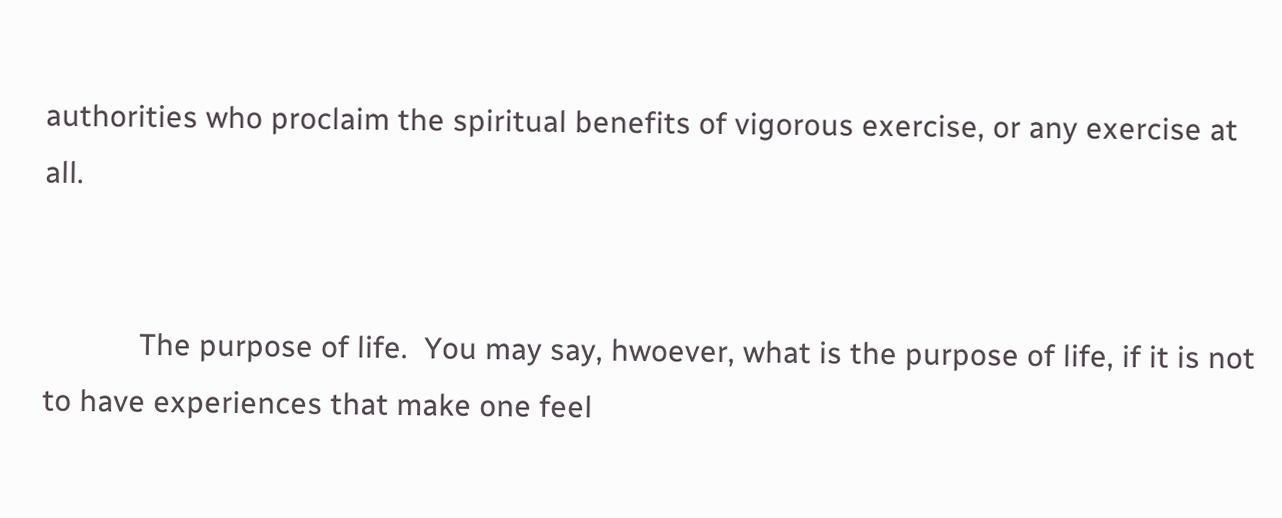authorities who proclaim the spiritual benefits of vigorous exercise, or any exercise at all.


            The purpose of life.  You may say, hwoever, what is the purpose of life, if it is not to have experiences that make one feel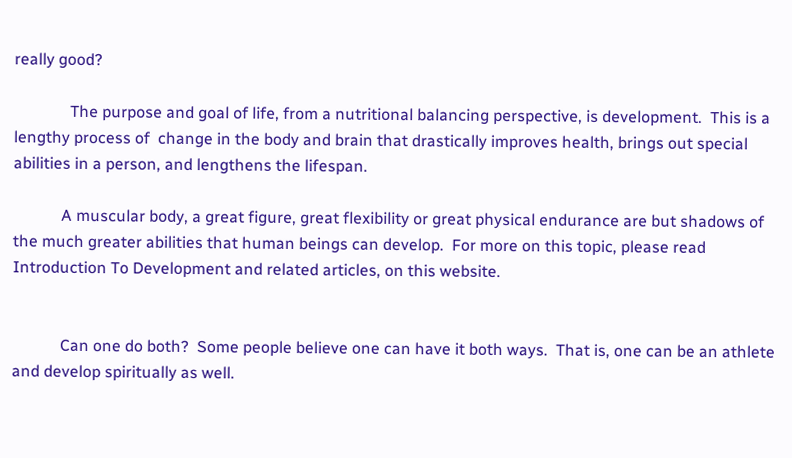really good?

              The purpose and goal of life, from a nutritional balancing perspective, is development.  This is a lengthy process of  change in the body and brain that drastically improves health, brings out special abilities in a person, and lengthens the lifespan.

            A muscular body, a great figure, great flexibility or great physical endurance are but shadows of the much greater abilities that human beings can develop.  For more on this topic, please read Introduction To Development and related articles, on this website.


            Can one do both?  Some people believe one can have it both ways.  That is, one can be an athlete and develop spiritually as well.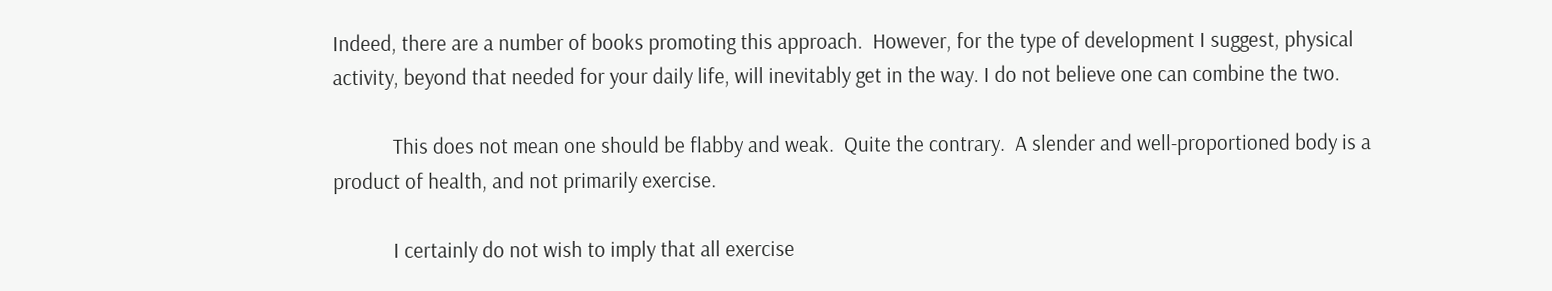Indeed, there are a number of books promoting this approach.  However, for the type of development I suggest, physical activity, beyond that needed for your daily life, will inevitably get in the way. I do not believe one can combine the two.

            This does not mean one should be flabby and weak.  Quite the contrary.  A slender and well-proportioned body is a product of health, and not primarily exercise.

            I certainly do not wish to imply that all exercise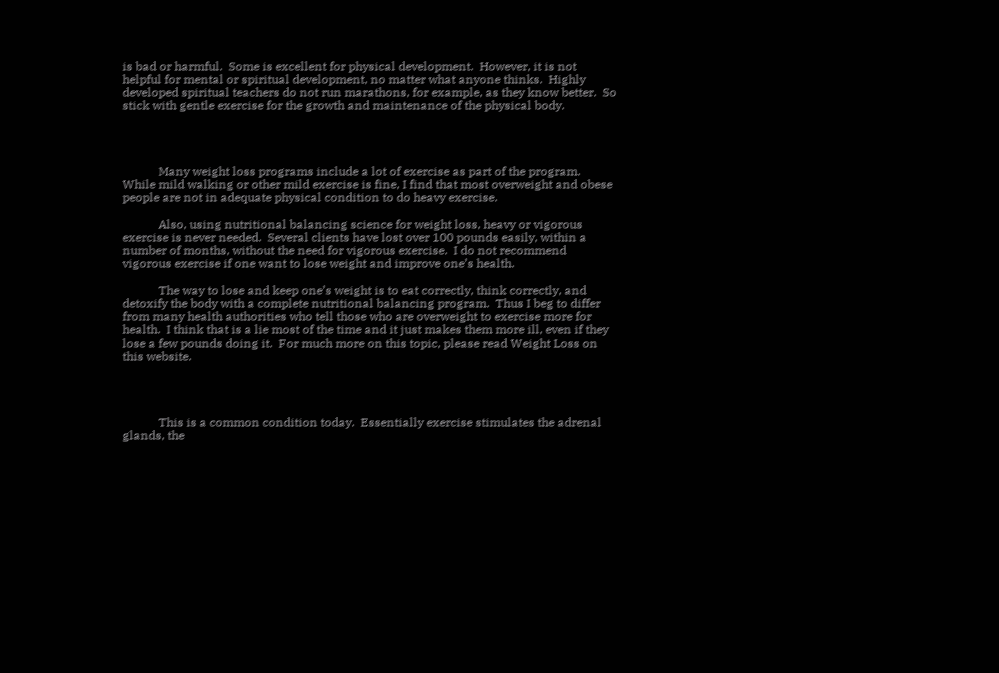is bad or harmful.  Some is excellent for physical development.  However, it is not helpful for mental or spiritual development, no matter what anyone thinks.  Highly developed spiritual teachers do not run marathons, for example, as they know better.  So stick with gentle exercise for the growth and maintenance of the physical body.




            Many weight loss programs include a lot of exercise as part of the program.  While mild walking or other mild exercise is fine, I find that most overweight and obese people are not in adequate physical condition to do heavy exercise.

            Also, using nutritional balancing science for weight loss, heavy or vigorous exercise is never needed.  Several clients have lost over 100 pounds easily, within a number of months, without the need for vigorous exercise.  I do not recommend vigorous exercise if one want to lose weight and improve one’s health.

            The way to lose and keep one’s weight is to eat correctly, think correctly, and detoxify the body with a complete nutritional balancing program.  Thus I beg to differ from many health authorities who tell those who are overweight to exercise more for health.  I think that is a lie most of the time and it just makes them more ill, even if they lose a few pounds doing it.  For much more on this topic, please read Weight Loss on this website.




            This is a common condition today.  Essentially exercise stimulates the adrenal glands, the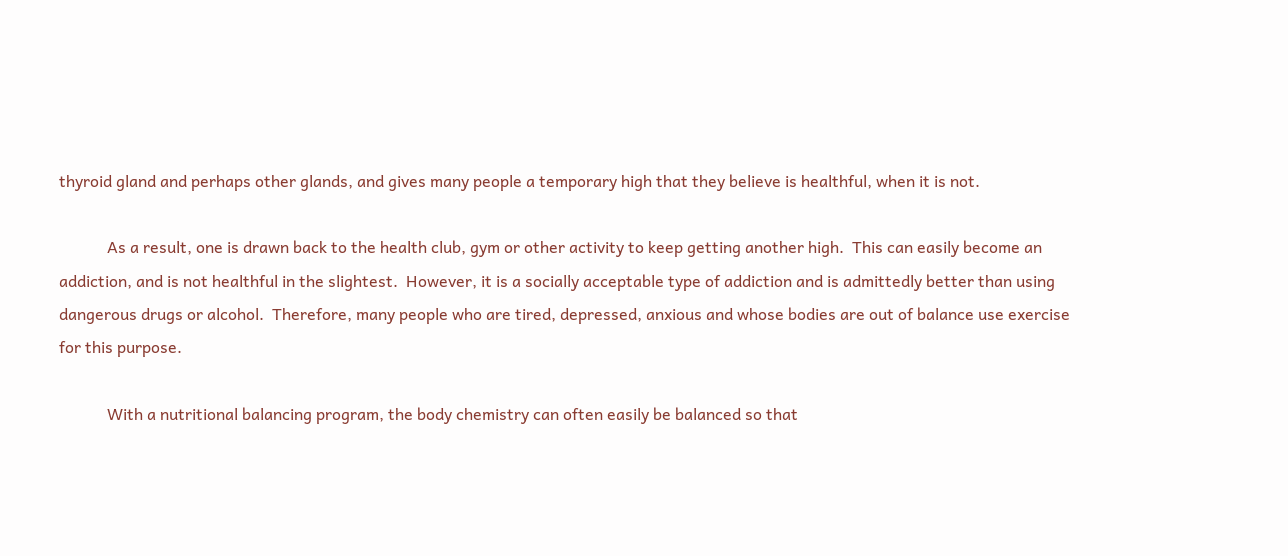thyroid gland and perhaps other glands, and gives many people a temporary high that they believe is healthful, when it is not.

            As a result, one is drawn back to the health club, gym or other activity to keep getting another high.  This can easily become an addiction, and is not healthful in the slightest.  However, it is a socially acceptable type of addiction and is admittedly better than using dangerous drugs or alcohol.  Therefore, many people who are tired, depressed, anxious and whose bodies are out of balance use exercise for this purpose.

            With a nutritional balancing program, the body chemistry can often easily be balanced so that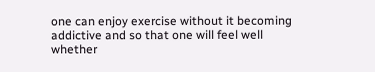one can enjoy exercise without it becoming addictive and so that one will feel well whether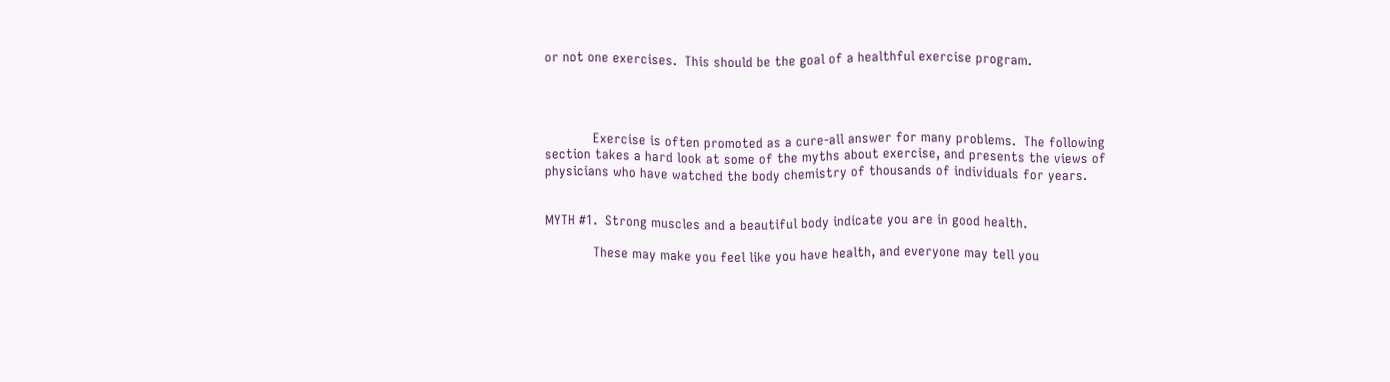or not one exercises.  This should be the goal of a healthful exercise program.




            Exercise is often promoted as a cure-all answer for many problems.  The following section takes a hard look at some of the myths about exercise, and presents the views of physicians who have watched the body chemistry of thousands of individuals for years.


MYTH #1.  Strong muscles and a beautiful body indicate you are in good health.

            These may make you feel like you have health, and everyone may tell you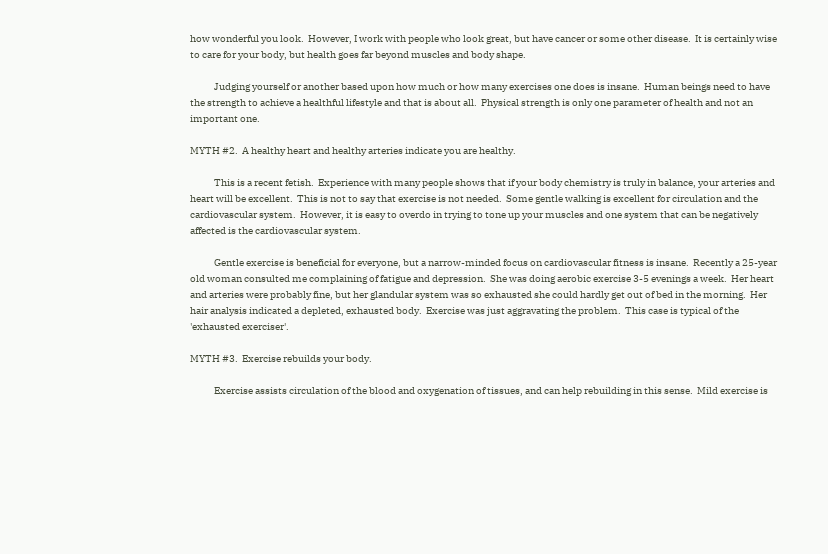how wonderful you look.  However, I work with people who look great, but have cancer or some other disease.  It is certainly wise to care for your body, but health goes far beyond muscles and body shape.

            Judging yourself or another based upon how much or how many exercises one does is insane.  Human beings need to have the strength to achieve a healthful lifestyle and that is about all.  Physical strength is only one parameter of health and not an important one.

MYTH #2.  A healthy heart and healthy arteries indicate you are healthy.

            This is a recent fetish.  Experience with many people shows that if your body chemistry is truly in balance, your arteries and heart will be excellent.  This is not to say that exercise is not needed.  Some gentle walking is excellent for circulation and the cardiovascular system.  However, it is easy to overdo in trying to tone up your muscles and one system that can be negatively affected is the cardiovascular system.

            Gentle exercise is beneficial for everyone, but a narrow-minded focus on cardiovascular fitness is insane.  Recently a 25-year old woman consulted me complaining of fatigue and depression.  She was doing aerobic exercise 3-5 evenings a week.  Her heart and arteries were probably fine, but her glandular system was so exhausted she could hardly get out of bed in the morning.  Her hair analysis indicated a depleted, exhausted body.  Exercise was just aggravating the problem.  This case is typical of the 'exhausted exerciser'.

MYTH #3.  Exercise rebuilds your body.

            Exercise assists circulation of the blood and oxygenation of tissues, and can help rebuilding in this sense.  Mild exercise is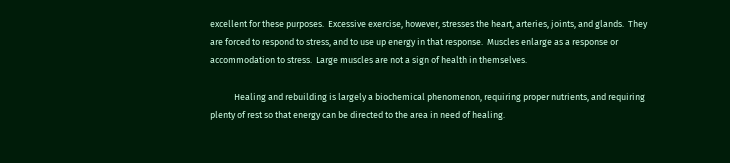excellent for these purposes.  Excessive exercise, however, stresses the heart, arteries, joints, and glands.  They are forced to respond to stress, and to use up energy in that response.  Muscles enlarge as a response or accommodation to stress.  Large muscles are not a sign of health in themselves.

            Healing and rebuilding is largely a biochemical phenomenon, requiring proper nutrients, and requiring plenty of rest so that energy can be directed to the area in need of healing.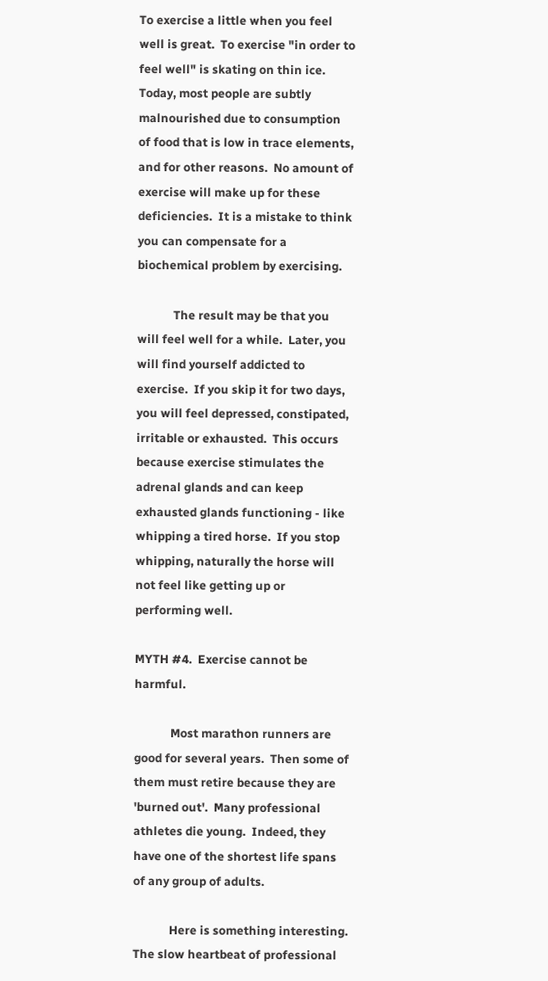To exercise a little when you feel well is great.  To exercise "in order to feel well" is skating on thin ice.  Today, most people are subtly malnourished due to consumption of food that is low in trace elements, and for other reasons.  No amount of exercise will make up for these deficiencies.  It is a mistake to think you can compensate for a biochemical problem by exercising.

            The result may be that you will feel well for a while.  Later, you will find yourself addicted to exercise.  If you skip it for two days, you will feel depressed, constipated, irritable or exhausted.  This occurs because exercise stimulates the adrenal glands and can keep exhausted glands functioning - like whipping a tired horse.  If you stop whipping, naturally the horse will not feel like getting up or performing well.

MYTH #4.  Exercise cannot be harmful.

            Most marathon runners are good for several years.  Then some of them must retire because they are 'burned out'.  Many professional athletes die young.  Indeed, they have one of the shortest life spans of any group of adults.

            Here is something interesting.  The slow heartbeat of professional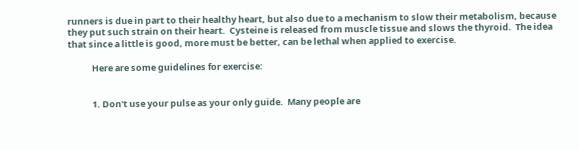runners is due in part to their healthy heart, but also due to a mechanism to slow their metabolism, because they put such strain on their heart.  Cysteine is released from muscle tissue and slows the thyroid.  The idea that since a little is good, more must be better, can be lethal when applied to exercise.

            Here are some guidelines for exercise:


            1. Don't use your pulse as your only guide.  Many people are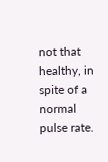not that healthy, in spite of a normal pulse rate.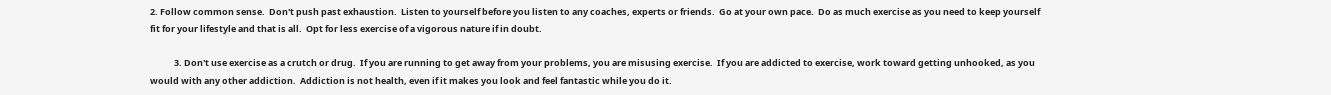2. Follow common sense.  Don't push past exhaustion.  Listen to yourself before you listen to any coaches, experts or friends.  Go at your own pace.  Do as much exercise as you need to keep yourself fit for your lifestyle and that is all.  Opt for less exercise of a vigorous nature if in doubt.

            3. Don't use exercise as a crutch or drug.  If you are running to get away from your problems, you are misusing exercise.  If you are addicted to exercise, work toward getting unhooked, as you would with any other addiction.  Addiction is not health, even if it makes you look and feel fantastic while you do it.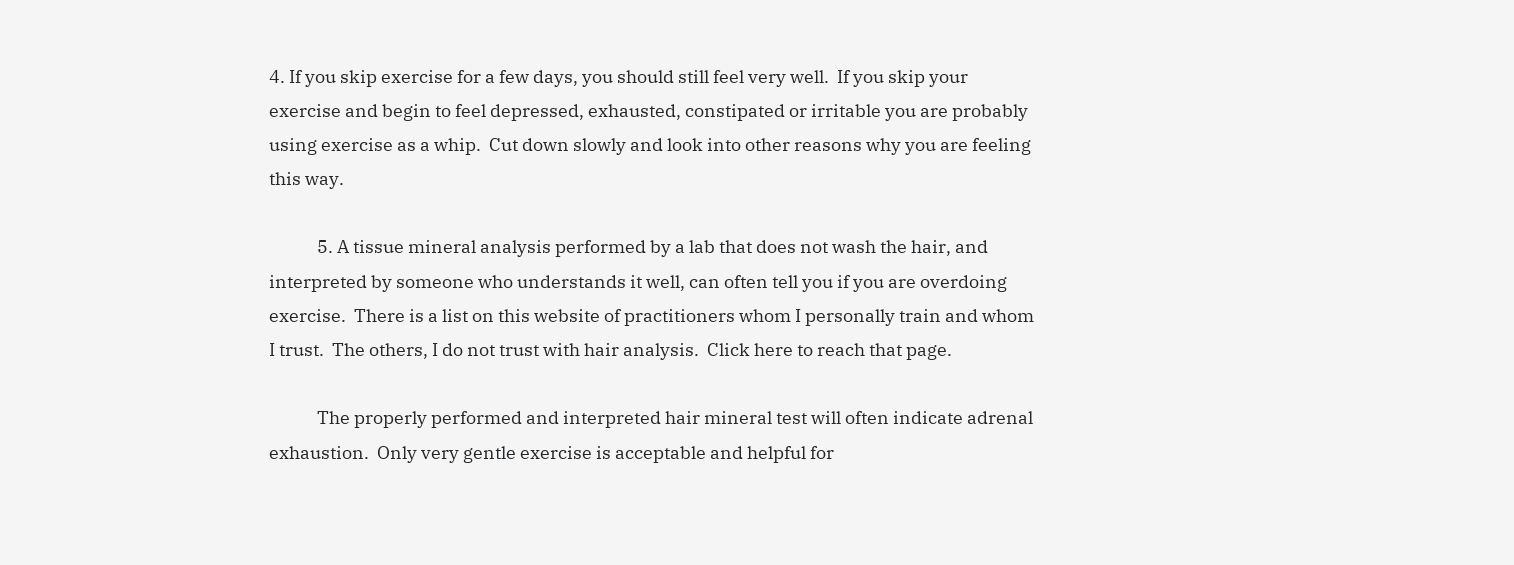4. If you skip exercise for a few days, you should still feel very well.  If you skip your exercise and begin to feel depressed, exhausted, constipated or irritable you are probably using exercise as a whip.  Cut down slowly and look into other reasons why you are feeling this way.

            5. A tissue mineral analysis performed by a lab that does not wash the hair, and interpreted by someone who understands it well, can often tell you if you are overdoing exercise.  There is a list on this website of practitioners whom I personally train and whom I trust.  The others, I do not trust with hair analysis.  Click here to reach that page.

            The properly performed and interpreted hair mineral test will often indicate adrenal exhaustion.  Only very gentle exercise is acceptable and helpful for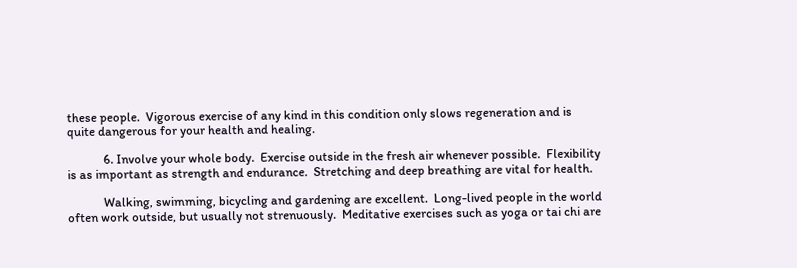these people.  Vigorous exercise of any kind in this condition only slows regeneration and is quite dangerous for your health and healing.

            6. Involve your whole body.  Exercise outside in the fresh air whenever possible.  Flexibility is as important as strength and endurance.  Stretching and deep breathing are vital for health.

            Walking, swimming, bicycling and gardening are excellent.  Long-lived people in the world often work outside, but usually not strenuously.  Meditative exercises such as yoga or tai chi are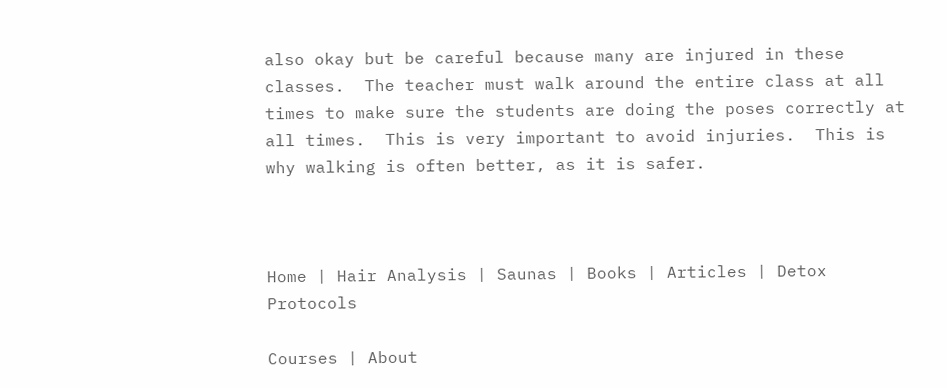also okay but be careful because many are injured in these classes.  The teacher must walk around the entire class at all times to make sure the students are doing the poses correctly at all times.  This is very important to avoid injuries.  This is why walking is often better, as it is safer.



Home | Hair Analysis | Saunas | Books | Articles | Detox Protocols

Courses | About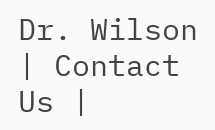Dr. Wilson | Contact Us |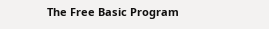The Free Basic Program